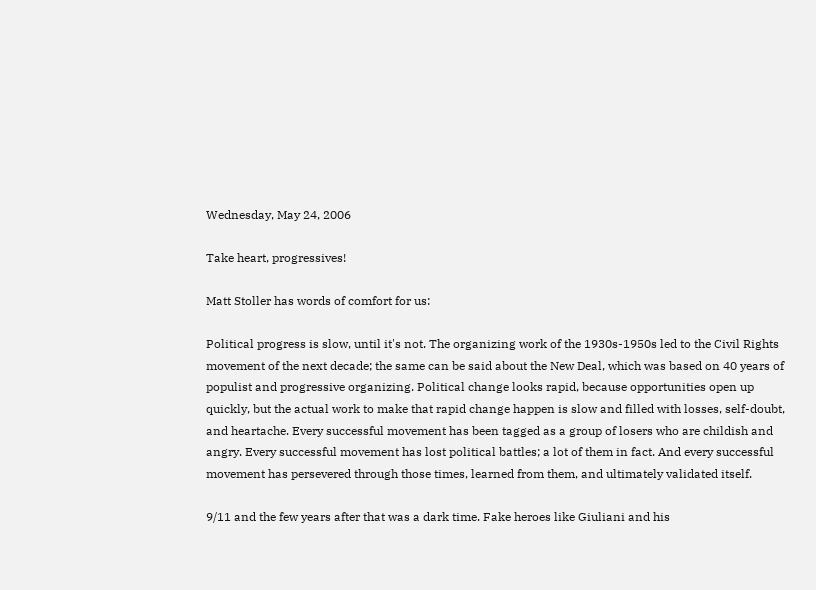Wednesday, May 24, 2006

Take heart, progressives!

Matt Stoller has words of comfort for us:

Political progress is slow, until it's not. The organizing work of the 1930s-1950s led to the Civil Rights movement of the next decade; the same can be said about the New Deal, which was based on 40 years of populist and progressive organizing. Political change looks rapid, because opportunities open up quickly, but the actual work to make that rapid change happen is slow and filled with losses, self-doubt, and heartache. Every successful movement has been tagged as a group of losers who are childish and angry. Every successful movement has lost political battles; a lot of them in fact. And every successful movement has persevered through those times, learned from them, and ultimately validated itself.

9/11 and the few years after that was a dark time. Fake heroes like Giuliani and his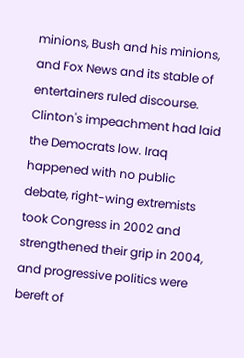minions, Bush and his minions, and Fox News and its stable of entertainers ruled discourse. Clinton's impeachment had laid the Democrats low. Iraq happened with no public debate, right-wing extremists took Congress in 2002 and strengthened their grip in 2004, and progressive politics were bereft of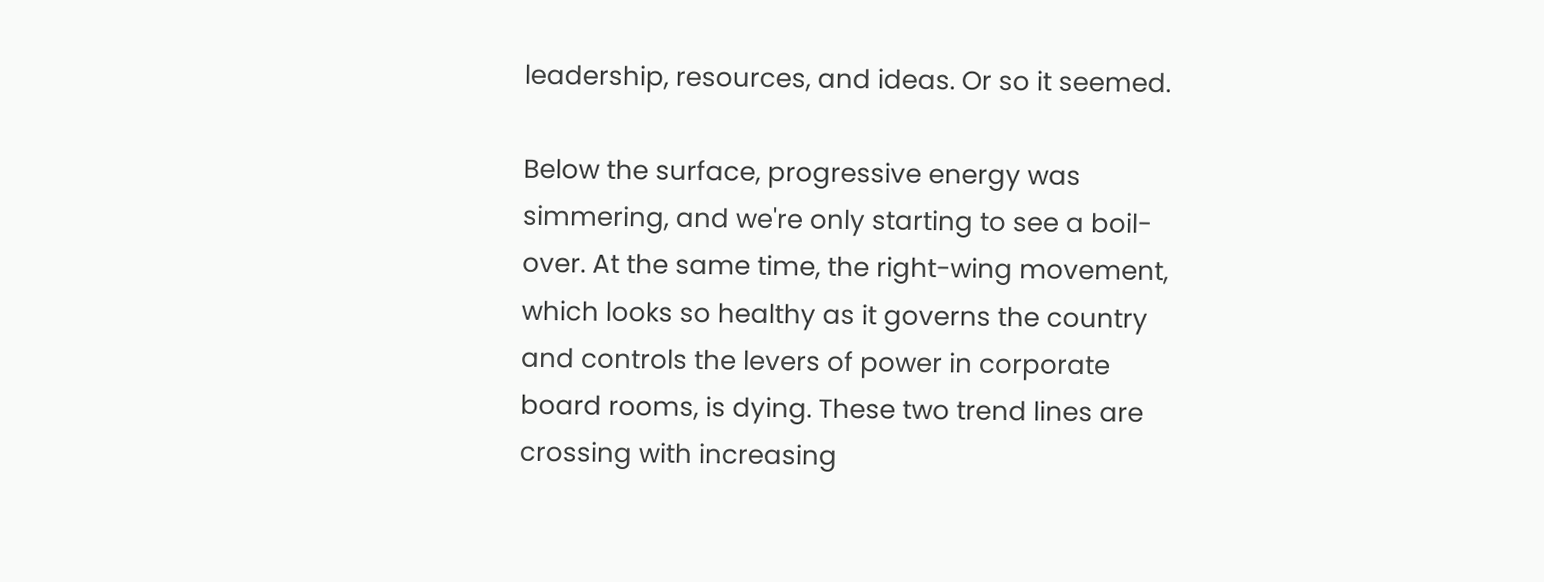leadership, resources, and ideas. Or so it seemed.

Below the surface, progressive energy was simmering, and we're only starting to see a boil-over. At the same time, the right-wing movement, which looks so healthy as it governs the country and controls the levers of power in corporate board rooms, is dying. These two trend lines are crossing with increasing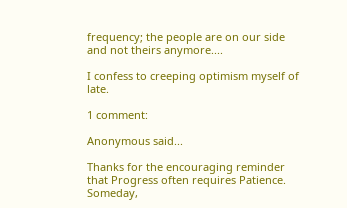frequency; the people are on our side and not theirs anymore....

I confess to creeping optimism myself of late.

1 comment:

Anonymous said...

Thanks for the encouraging reminder that Progress often requires Patience. Someday,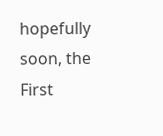hopefully soon, the First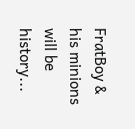FratBoy & his minions will be history...